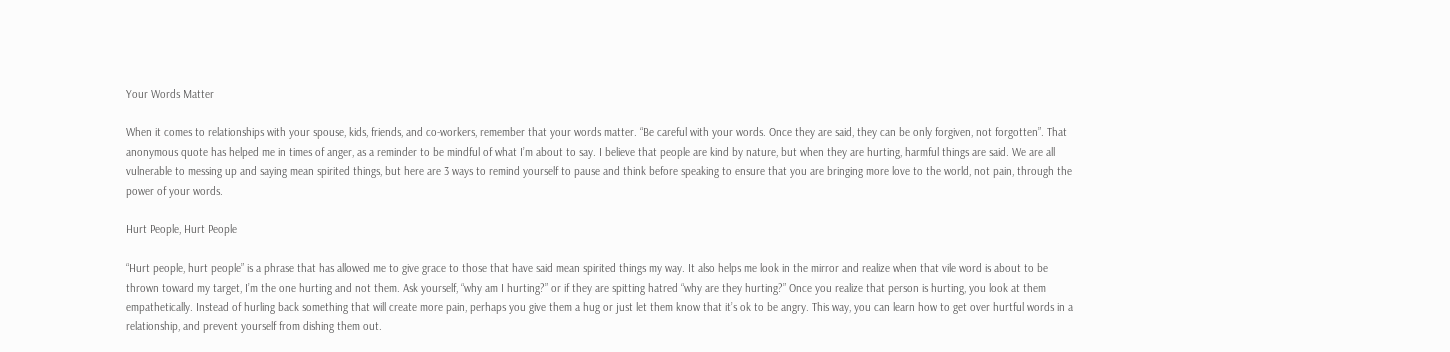Your Words Matter

When it comes to relationships with your spouse, kids, friends, and co-workers, remember that your words matter. “Be careful with your words. Once they are said, they can be only forgiven, not forgotten”. That anonymous quote has helped me in times of anger, as a reminder to be mindful of what I’m about to say. I believe that people are kind by nature, but when they are hurting, harmful things are said. We are all vulnerable to messing up and saying mean spirited things, but here are 3 ways to remind yourself to pause and think before speaking to ensure that you are bringing more love to the world, not pain, through the power of your words.

Hurt People, Hurt People

“Hurt people, hurt people” is a phrase that has allowed me to give grace to those that have said mean spirited things my way. It also helps me look in the mirror and realize when that vile word is about to be thrown toward my target, I’m the one hurting and not them. Ask yourself, “why am I hurting?” or if they are spitting hatred “why are they hurting?” Once you realize that person is hurting, you look at them empathetically. Instead of hurling back something that will create more pain, perhaps you give them a hug or just let them know that it’s ok to be angry. This way, you can learn how to get over hurtful words in a relationship, and prevent yourself from dishing them out.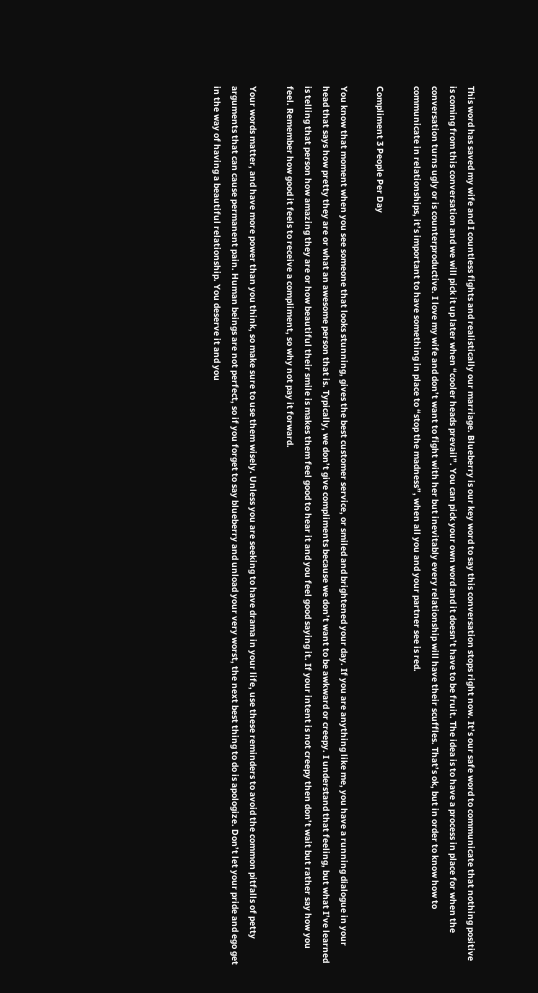This word has saved my wife and I countless fights and realistically our marriage. Blueberry is our key word to say this conversation stops right now. It’s our safe word to communicate that nothing positive is coming from this conversation and we will pick it up later when “cooler heads prevail”. You can pick your own word and it doesn’t have to be fruit. The idea is to have a process in place for when the conversation turns ugly or is counterproductive. I love my wife and don’t want to fight with her but inevitably every relationship will have their scuffles. That’s ok, but in order to know how to communicate in relationships, it’s important to have something in place to “stop the madness”, when all you and your partner see is red.

Compliment 3 People Per Day

You know that moment when you see someone that looks stunning, gives the best customer service, or smiled and brightened your day. If you are anything like me, you have a running dialogue in your head that says how pretty they are or what an awesome person that is. Typically, we don’t give compliments because we don’t want to be awkward or creepy. I understand that feeling, but what I’ve learned is telling that person how amazing they are or how beautiful their smile is makes them feel good to hear it and you feel good saying it. If your intent is not creepy then don’t wait but rather say how you feel. Remember how good it feels to receive a compliment, so why not pay it forward.

Your words matter, and have more power than you think, so make sure to use them wisely. Unless you are seeking to have drama in your life, use these reminders to avoid the common pitfalls of petty arguments that can cause permanent pain. Human beings are not perfect, so if you forget to say blueberry and unload your very worst, the next best thing to do is apologize. Don’t let your pride and ego get in the way of having a beautiful relationship. You deserve it and you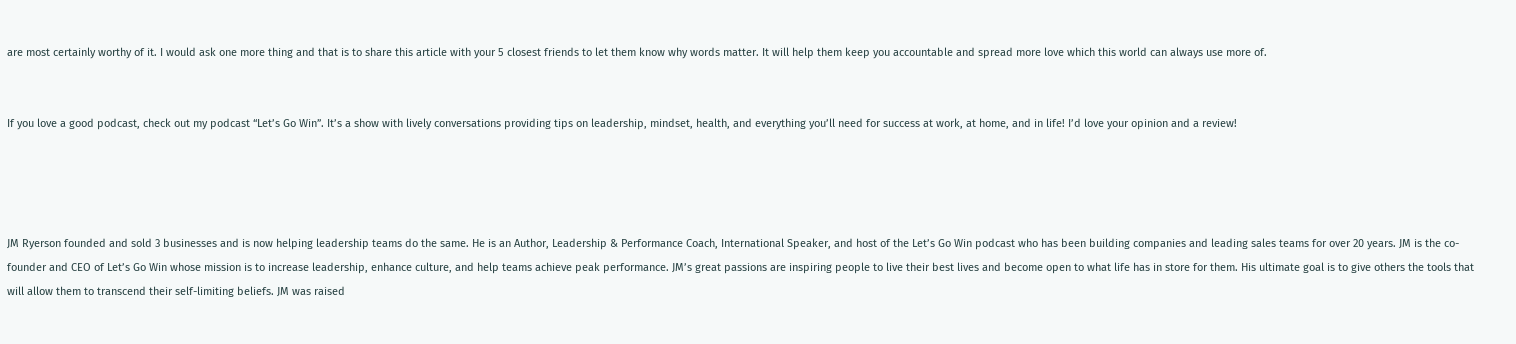are most certainly worthy of it. I would ask one more thing and that is to share this article with your 5 closest friends to let them know why words matter. It will help them keep you accountable and spread more love which this world can always use more of.


If you love a good podcast, check out my podcast “Let’s Go Win”. It’s a show with lively conversations providing tips on leadership, mindset, health, and everything you’ll need for success at work, at home, and in life! I’d love your opinion and a review!




JM Ryerson founded and sold 3 businesses and is now helping leadership teams do the same. He is an Author, Leadership & Performance Coach, International Speaker, and host of the Let’s Go Win podcast who has been building companies and leading sales teams for over 20 years. JM is the co-founder and CEO of Let’s Go Win whose mission is to increase leadership, enhance culture, and help teams achieve peak performance. JM’s great passions are inspiring people to live their best lives and become open to what life has in store for them. His ultimate goal is to give others the tools that will allow them to transcend their self-limiting beliefs. JM was raised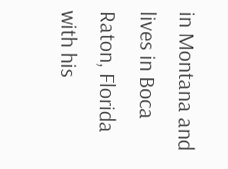in Montana and lives in Boca Raton, Florida with his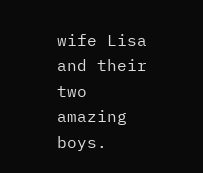wife Lisa and their two amazing boys.